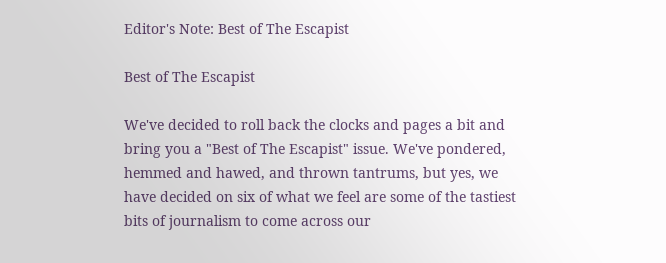Editor's Note: Best of The Escapist

Best of The Escapist

We've decided to roll back the clocks and pages a bit and bring you a "Best of The Escapist" issue. We've pondered, hemmed and hawed, and thrown tantrums, but yes, we have decided on six of what we feel are some of the tastiest bits of journalism to come across our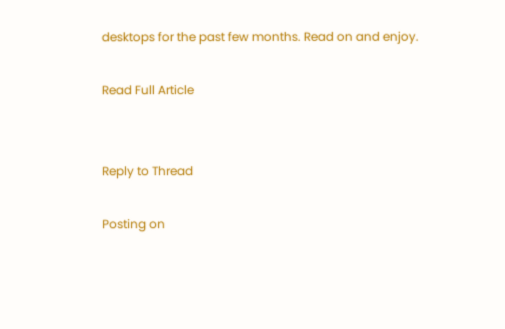desktops for the past few months. Read on and enjoy.

Read Full Article


Reply to Thread

Posting on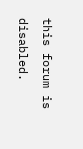this forum is disabled.